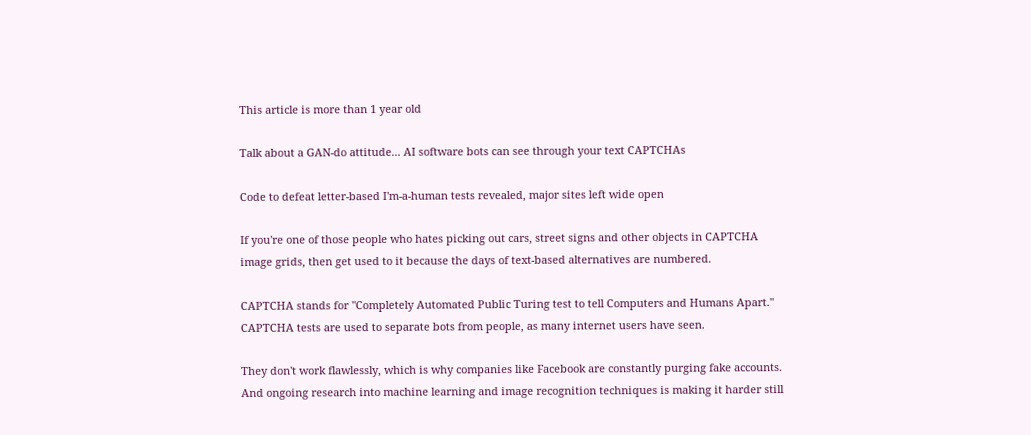This article is more than 1 year old

Talk about a GAN-do attitude... AI software bots can see through your text CAPTCHAs

Code to defeat letter-based I'm-a-human tests revealed, major sites left wide open

If you're one of those people who hates picking out cars, street signs and other objects in CAPTCHA image grids, then get used to it because the days of text-based alternatives are numbered.

CAPTCHA stands for "Completely Automated Public Turing test to tell Computers and Humans Apart." CAPTCHA tests are used to separate bots from people, as many internet users have seen.

They don't work flawlessly, which is why companies like Facebook are constantly purging fake accounts. And ongoing research into machine learning and image recognition techniques is making it harder still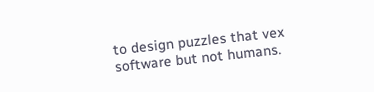to design puzzles that vex software but not humans.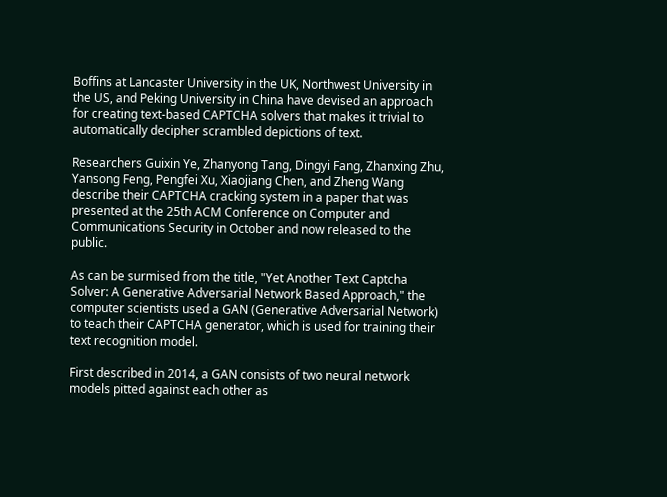Boffins at Lancaster University in the UK, Northwest University in the US, and Peking University in China have devised an approach for creating text-based CAPTCHA solvers that makes it trivial to automatically decipher scrambled depictions of text.

Researchers Guixin Ye, Zhanyong Tang, Dingyi Fang, Zhanxing Zhu, Yansong Feng, Pengfei Xu, Xiaojiang Chen, and Zheng Wang describe their CAPTCHA cracking system in a paper that was presented at the 25th ACM Conference on Computer and Communications Security in October and now released to the public.

As can be surmised from the title, "Yet Another Text Captcha Solver: A Generative Adversarial Network Based Approach," the computer scientists used a GAN (Generative Adversarial Network) to teach their CAPTCHA generator, which is used for training their text recognition model.

First described in 2014, a GAN consists of two neural network models pitted against each other as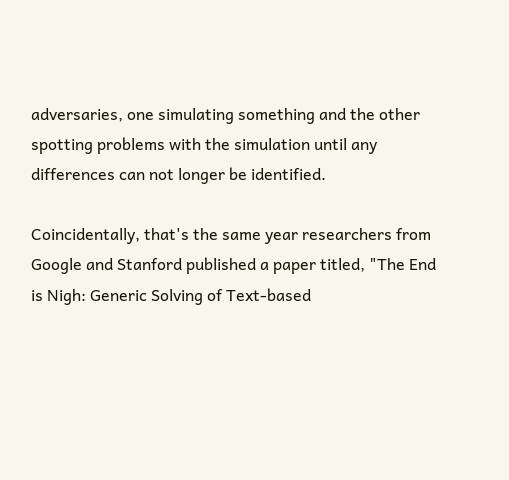adversaries, one simulating something and the other spotting problems with the simulation until any differences can not longer be identified.

Coincidentally, that's the same year researchers from Google and Stanford published a paper titled, "The End is Nigh: Generic Solving of Text-based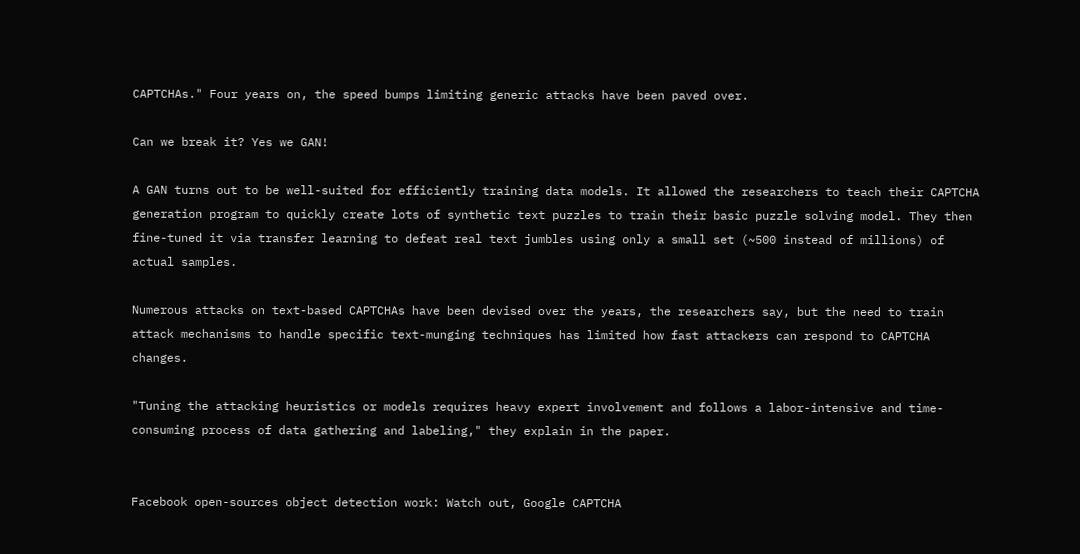CAPTCHAs." Four years on, the speed bumps limiting generic attacks have been paved over.

Can we break it? Yes we GAN!

A GAN turns out to be well-suited for efficiently training data models. It allowed the researchers to teach their CAPTCHA generation program to quickly create lots of synthetic text puzzles to train their basic puzzle solving model. They then fine-tuned it via transfer learning to defeat real text jumbles using only a small set (~500 instead of millions) of actual samples.

Numerous attacks on text-based CAPTCHAs have been devised over the years, the researchers say, but the need to train attack mechanisms to handle specific text-munging techniques has limited how fast attackers can respond to CAPTCHA changes.

"Tuning the attacking heuristics or models requires heavy expert involvement and follows a labor-intensive and time-consuming process of data gathering and labeling," they explain in the paper.


Facebook open-sources object detection work: Watch out, Google CAPTCHA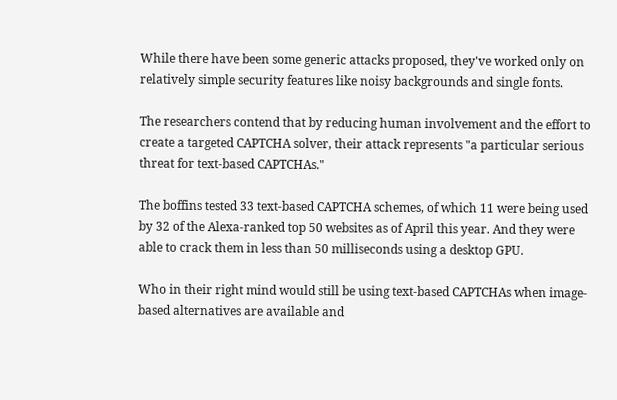While there have been some generic attacks proposed, they've worked only on relatively simple security features like noisy backgrounds and single fonts.

The researchers contend that by reducing human involvement and the effort to create a targeted CAPTCHA solver, their attack represents "a particular serious threat for text-based CAPTCHAs."

The boffins tested 33 text-based CAPTCHA schemes, of which 11 were being used by 32 of the Alexa-ranked top 50 websites as of April this year. And they were able to crack them in less than 50 milliseconds using a desktop GPU.

Who in their right mind would still be using text-based CAPTCHAs when image-based alternatives are available and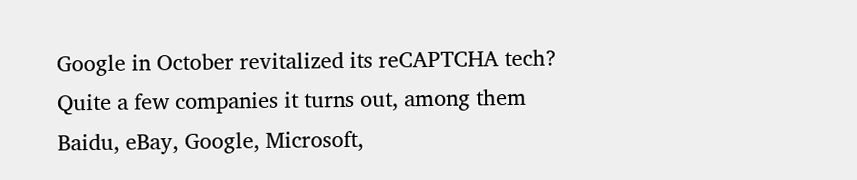Google in October revitalized its reCAPTCHA tech? Quite a few companies it turns out, among them Baidu, eBay, Google, Microsoft,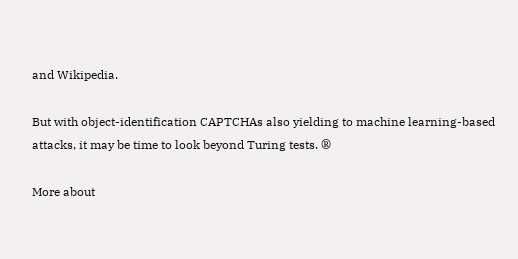and Wikipedia.

But with object-identification CAPTCHAs also yielding to machine learning-based attacks, it may be time to look beyond Turing tests. ®

More about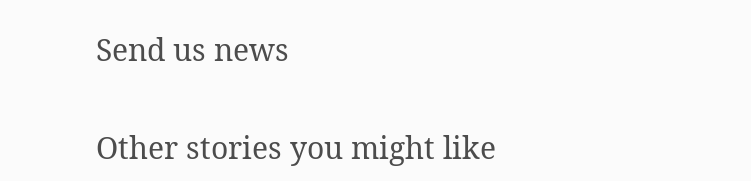Send us news

Other stories you might like